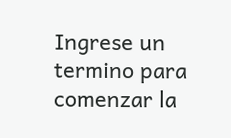Ingrese un termino para comenzar la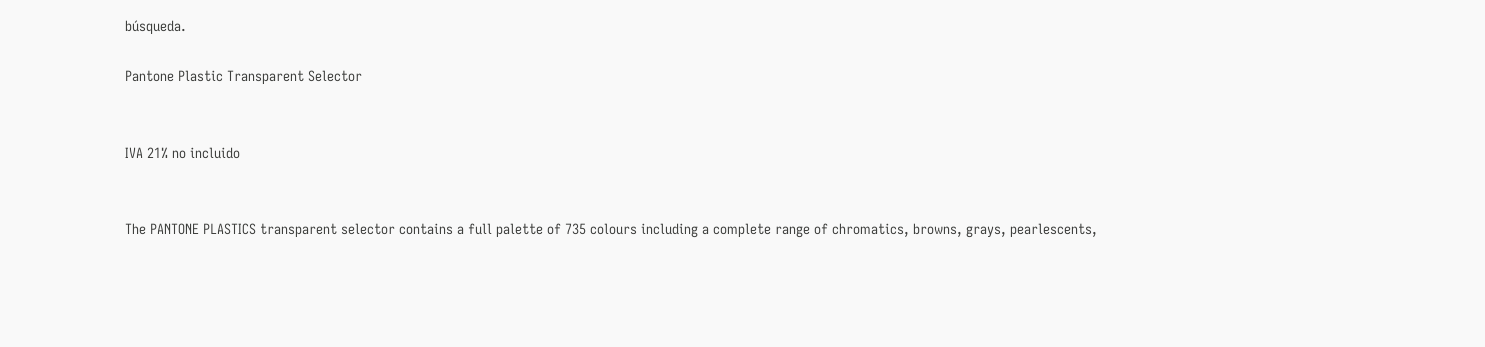búsqueda.

Pantone Plastic Transparent Selector


IVA 21% no incluido


The PANTONE PLASTICS transparent selector contains a full palette of 735 colours including a complete range of chromatics, browns, grays, pearlescents,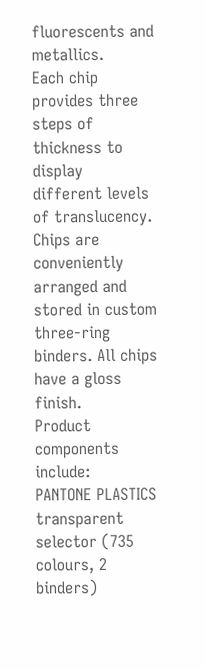fluorescents and metallics.
Each chip provides three steps of thickness to display different levels of translucency.
Chips are conveniently arranged and stored in custom three-ring binders. All chips have a gloss finish.
Product components include:
PANTONE PLASTICS transparent selector (735 colours, 2 binders)